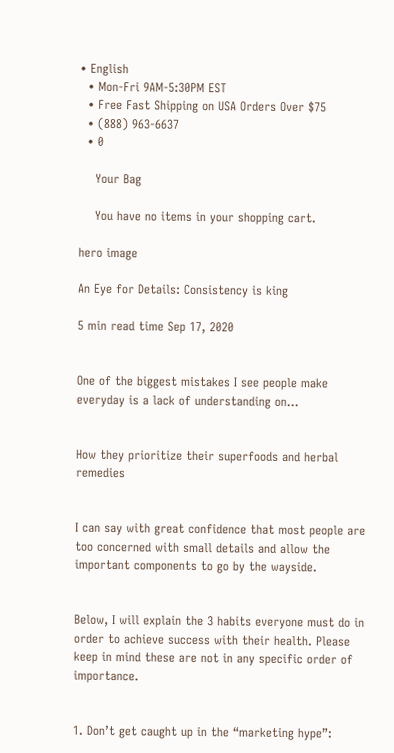• English
  • Mon-Fri 9AM-5:30PM EST
  • Free Fast Shipping on USA Orders Over $75
  • (888) 963-6637
  • 0

    Your Bag

    You have no items in your shopping cart.

hero image

An Eye for Details: Consistency is king

5 min read time Sep 17, 2020


One of the biggest mistakes I see people make everyday is a lack of understanding on…


How they prioritize their superfoods and herbal remedies


I can say with great confidence that most people are too concerned with small details and allow the important components to go by the wayside.


Below, I will explain the 3 habits everyone must do in order to achieve success with their health. Please keep in mind these are not in any specific order of importance.


1. Don’t get caught up in the “marketing hype”: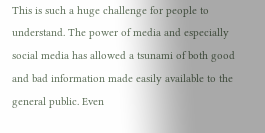This is such a huge challenge for people to understand. The power of media and especially social media has allowed a tsunami of both good and bad information made easily available to the general public. Even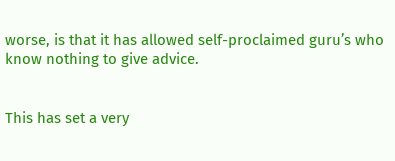worse, is that it has allowed self-proclaimed guru’s who know nothing to give advice.


This has set a very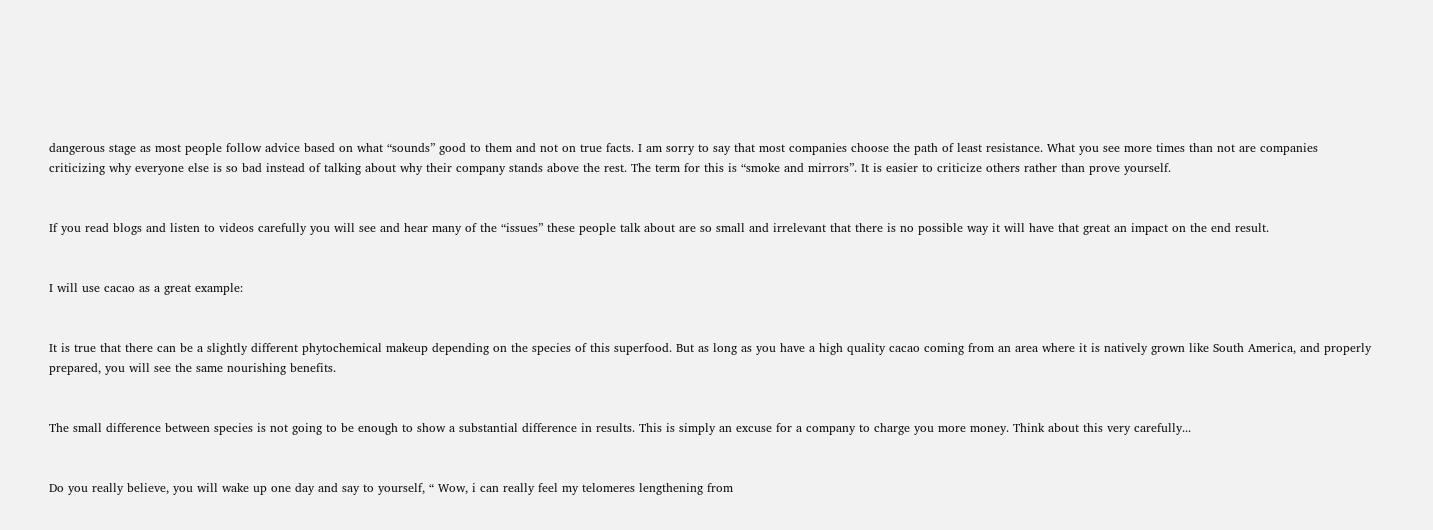dangerous stage as most people follow advice based on what “sounds” good to them and not on true facts. I am sorry to say that most companies choose the path of least resistance. What you see more times than not are companies criticizing why everyone else is so bad instead of talking about why their company stands above the rest. The term for this is “smoke and mirrors”. It is easier to criticize others rather than prove yourself.


If you read blogs and listen to videos carefully you will see and hear many of the “issues” these people talk about are so small and irrelevant that there is no possible way it will have that great an impact on the end result.


I will use cacao as a great example:


It is true that there can be a slightly different phytochemical makeup depending on the species of this superfood. But as long as you have a high quality cacao coming from an area where it is natively grown like South America, and properly prepared, you will see the same nourishing benefits.


The small difference between species is not going to be enough to show a substantial difference in results. This is simply an excuse for a company to charge you more money. Think about this very carefully...


Do you really believe, you will wake up one day and say to yourself, “ Wow, i can really feel my telomeres lengthening from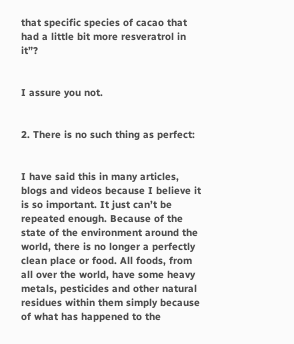that specific species of cacao that had a little bit more resveratrol in it”?


I assure you not.


2. There is no such thing as perfect:


I have said this in many articles, blogs and videos because I believe it is so important. It just can’t be repeated enough. Because of the state of the environment around the world, there is no longer a perfectly clean place or food. All foods, from all over the world, have some heavy metals, pesticides and other natural residues within them simply because of what has happened to the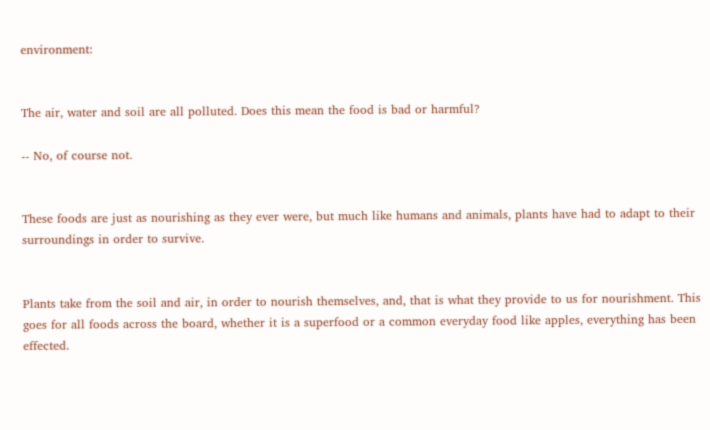environment:


The air, water and soil are all polluted. Does this mean the food is bad or harmful?

-- No, of course not.


These foods are just as nourishing as they ever were, but much like humans and animals, plants have had to adapt to their surroundings in order to survive.


Plants take from the soil and air, in order to nourish themselves, and, that is what they provide to us for nourishment. This goes for all foods across the board, whether it is a superfood or a common everyday food like apples, everything has been effected.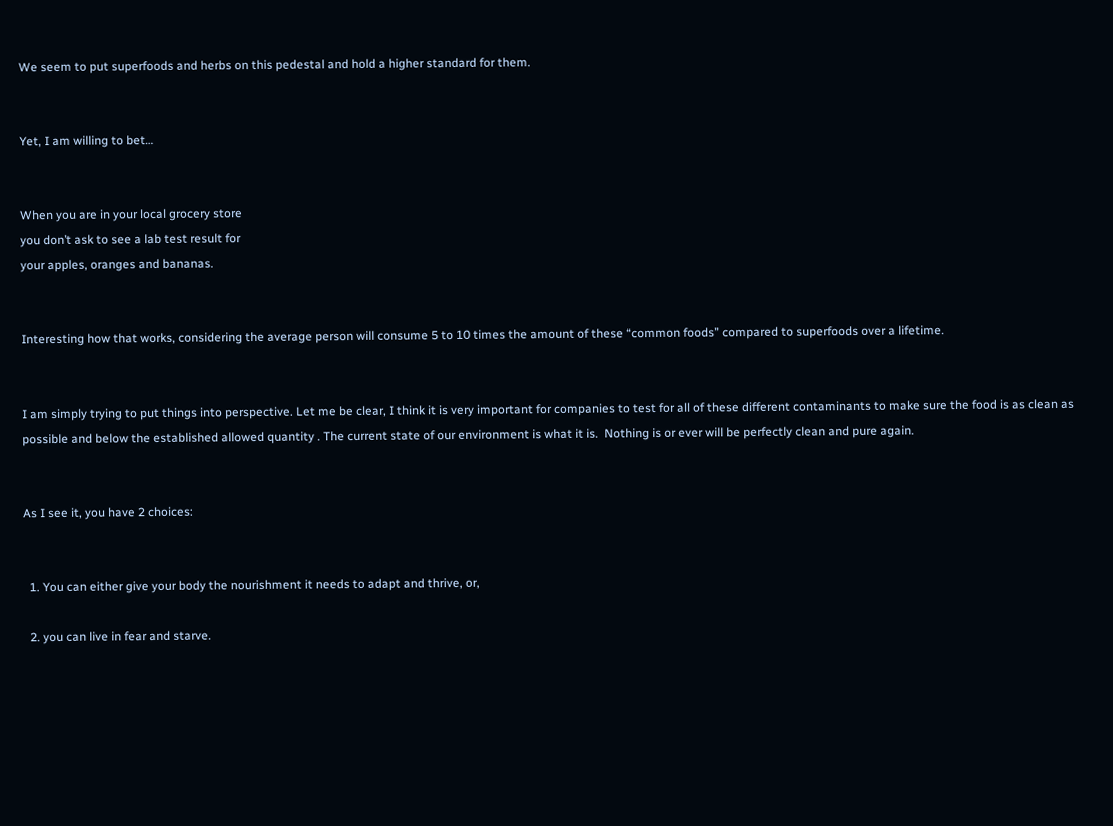We seem to put superfoods and herbs on this pedestal and hold a higher standard for them.


Yet, I am willing to bet…


When you are in your local grocery store
you don’t ask to see a lab test result for
your apples, oranges and bananas.


Interesting how that works, considering the average person will consume 5 to 10 times the amount of these “common foods” compared to superfoods over a lifetime.


I am simply trying to put things into perspective. Let me be clear, I think it is very important for companies to test for all of these different contaminants to make sure the food is as clean as possible and below the established allowed quantity . The current state of our environment is what it is.  Nothing is or ever will be perfectly clean and pure again.


As I see it, you have 2 choices:


  1. You can either give your body the nourishment it needs to adapt and thrive, or,

  2. you can live in fear and starve.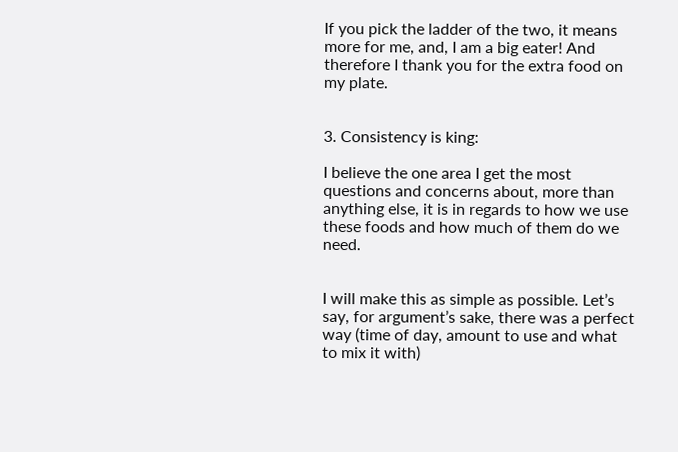If you pick the ladder of the two, it means more for me, and, I am a big eater! And therefore I thank you for the extra food on my plate.


3. Consistency is king:

I believe the one area I get the most questions and concerns about, more than anything else, it is in regards to how we use these foods and how much of them do we need.


I will make this as simple as possible. Let’s say, for argument’s sake, there was a perfect way (time of day, amount to use and what to mix it with)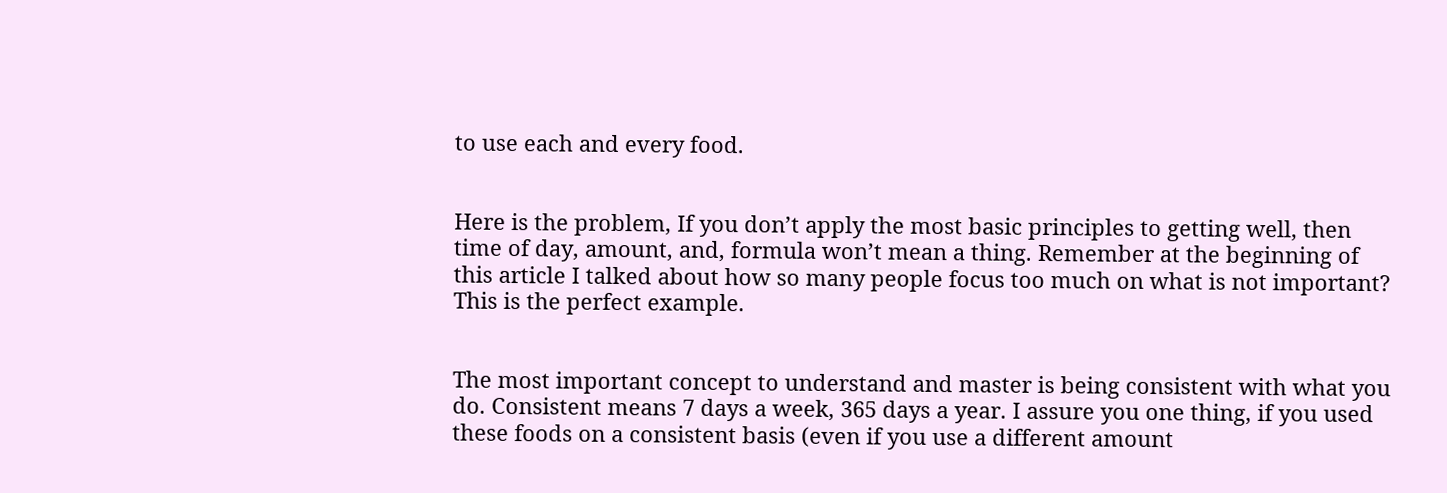to use each and every food.


Here is the problem, If you don’t apply the most basic principles to getting well, then time of day, amount, and, formula won’t mean a thing. Remember at the beginning of this article I talked about how so many people focus too much on what is not important?  This is the perfect example.


The most important concept to understand and master is being consistent with what you do. Consistent means 7 days a week, 365 days a year. I assure you one thing, if you used these foods on a consistent basis (even if you use a different amount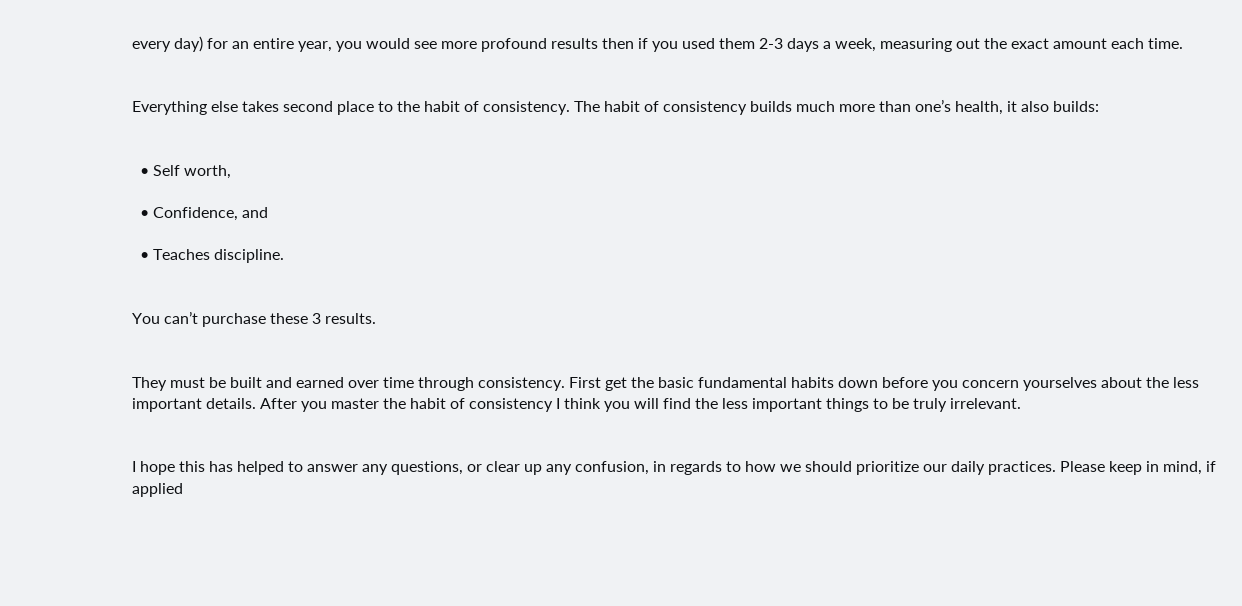every day) for an entire year, you would see more profound results then if you used them 2-3 days a week, measuring out the exact amount each time.


Everything else takes second place to the habit of consistency. The habit of consistency builds much more than one’s health, it also builds:


  • Self worth,

  • Confidence, and

  • Teaches discipline.


You can’t purchase these 3 results.


They must be built and earned over time through consistency. First get the basic fundamental habits down before you concern yourselves about the less important details. After you master the habit of consistency I think you will find the less important things to be truly irrelevant.


I hope this has helped to answer any questions, or clear up any confusion, in regards to how we should prioritize our daily practices. Please keep in mind, if applied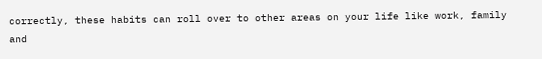correctly, these habits can roll over to other areas on your life like work, family and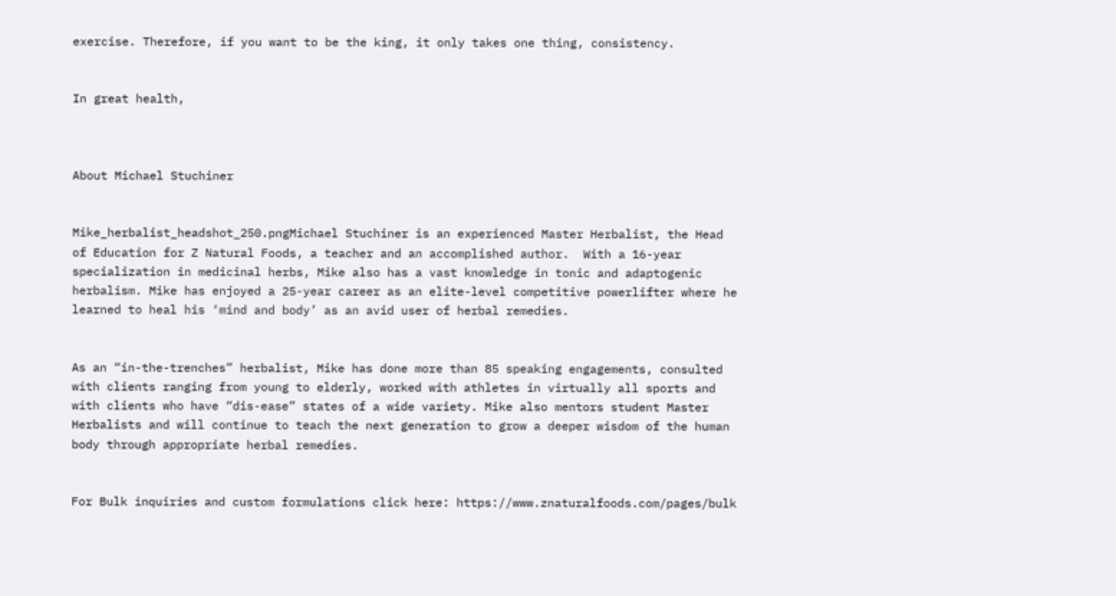exercise. Therefore, if you want to be the king, it only takes one thing, consistency.


In great health,



About Michael Stuchiner


Mike_herbalist_headshot_250.pngMichael Stuchiner is an experienced Master Herbalist, the Head of Education for Z Natural Foods, a teacher and an accomplished author.  With a 16-year specialization in medicinal herbs, Mike also has a vast knowledge in tonic and adaptogenic herbalism. Mike has enjoyed a 25-year career as an elite-level competitive powerlifter where he learned to heal his ‘mind and body’ as an avid user of herbal remedies.


As an “in-the-trenches” herbalist, Mike has done more than 85 speaking engagements, consulted with clients ranging from young to elderly, worked with athletes in virtually all sports and with clients who have “dis-ease” states of a wide variety. Mike also mentors student Master Herbalists and will continue to teach the next generation to grow a deeper wisdom of the human body through appropriate herbal remedies.


For Bulk inquiries and custom formulations click here: https://www.znaturalfoods.com/pages/bulk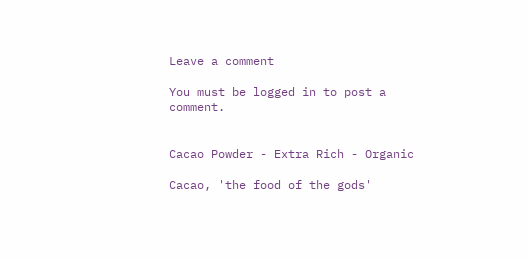Leave a comment

You must be logged in to post a comment.


Cacao Powder - Extra Rich - Organic

Cacao, 'the food of the gods'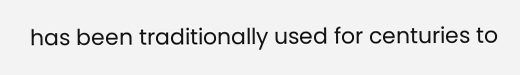has been traditionally used for centuries to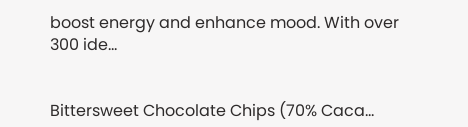boost energy and enhance mood. With over 300 ide...


Bittersweet Chocolate Chips (70% Caca...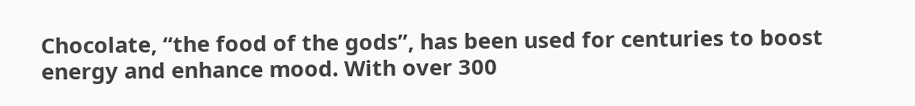Chocolate, “the food of the gods”, has been used for centuries to boost energy and enhance mood. With over 300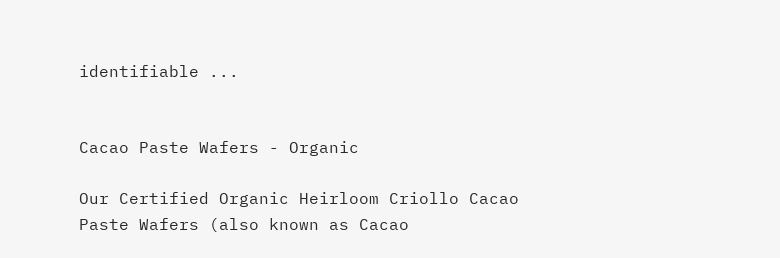identifiable ...


Cacao Paste Wafers - Organic

Our Certified Organic Heirloom Criollo Cacao Paste Wafers (also known as Cacao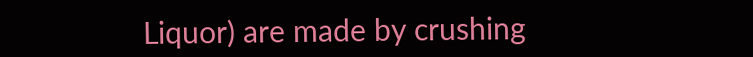Liquor) are made by crushing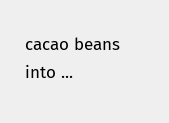cacao beans into ...